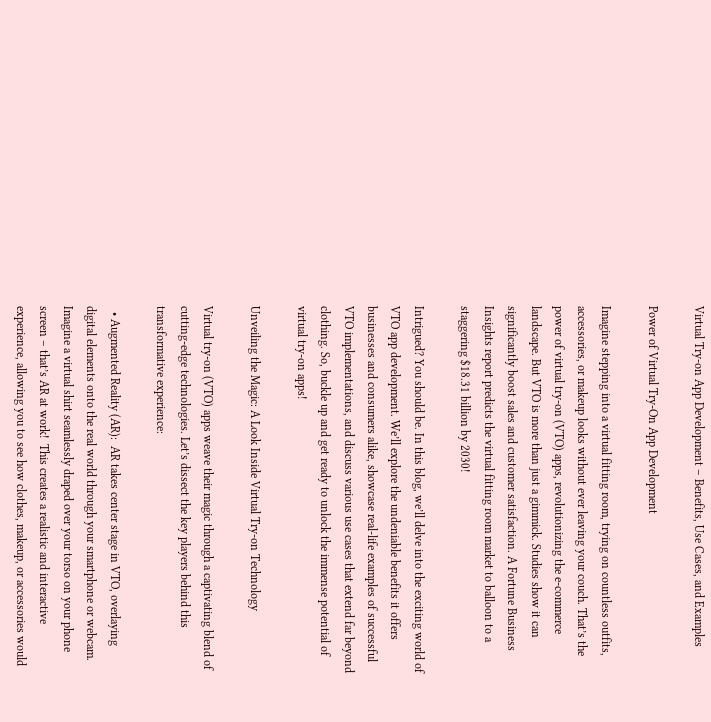Virtual Try-on App Development – Benefits, Use Cases, and Examples

Power of Virtual Try-On App Development

Imagine stepping into a virtual fitting room, trying on countless outfits, accessories, or makeup looks without ever leaving your couch. That’s the power of virtual try-on (VTO) apps, revolutionizing the e-commerce landscape. But VTO is more than just a gimmick. Studies show it can significantly boost sales and customer satisfaction. A Fortune Business Insights report predicts the virtual fitting room market to balloon to a staggering $18.31 billion by 2030!

Intrigued? You should be. In this blog, we’ll delve into the exciting world of VTO app development. We’ll explore the undeniable benefits it offers businesses and consumers alike, showcase real-life examples of successful VTO implementations, and discuss various use cases that extend far beyond clothing. So, buckle up and get ready to unlock the immense potential of virtual try-on apps!

Unveiling the Magic: A Look Inside Virtual Try-on Technology

Virtual try-on (VTO) apps weave their magic through a captivating blend of cutting-edge technologies. Let’s dissect the key players behind this transformative experience:

  • Augmented Reality (AR):  AR takes center stage in VTO, overlaying digital elements onto the real world through your smartphone or webcam. Imagine a virtual shirt seamlessly draped over your torso on your phone screen – that’s AR at work!  This creates a realistic and interactive experience, allowing you to see how clothes, makeup, or accessories would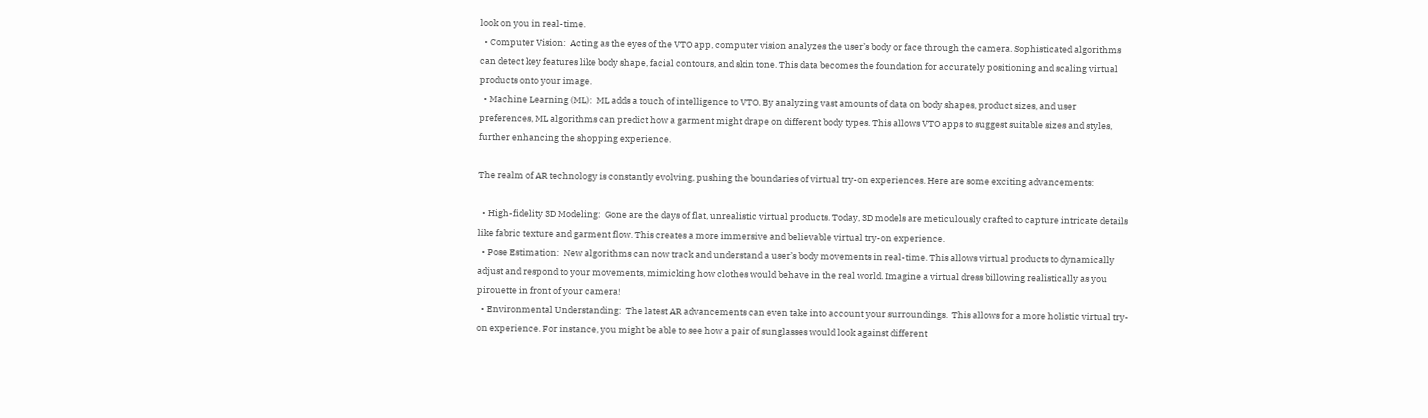look on you in real-time.
  • Computer Vision:  Acting as the eyes of the VTO app, computer vision analyzes the user’s body or face through the camera. Sophisticated algorithms can detect key features like body shape, facial contours, and skin tone. This data becomes the foundation for accurately positioning and scaling virtual products onto your image.
  • Machine Learning (ML):  ML adds a touch of intelligence to VTO. By analyzing vast amounts of data on body shapes, product sizes, and user preferences, ML algorithms can predict how a garment might drape on different body types. This allows VTO apps to suggest suitable sizes and styles, further enhancing the shopping experience.

The realm of AR technology is constantly evolving, pushing the boundaries of virtual try-on experiences. Here are some exciting advancements:

  • High-fidelity 3D Modeling:  Gone are the days of flat, unrealistic virtual products. Today, 3D models are meticulously crafted to capture intricate details like fabric texture and garment flow. This creates a more immersive and believable virtual try-on experience.
  • Pose Estimation:  New algorithms can now track and understand a user’s body movements in real-time. This allows virtual products to dynamically adjust and respond to your movements, mimicking how clothes would behave in the real world. Imagine a virtual dress billowing realistically as you pirouette in front of your camera!
  • Environmental Understanding:  The latest AR advancements can even take into account your surroundings.  This allows for a more holistic virtual try-on experience. For instance, you might be able to see how a pair of sunglasses would look against different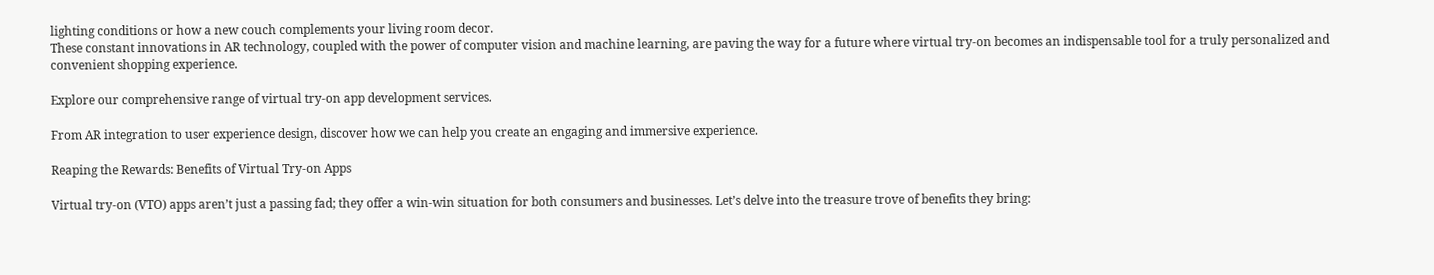lighting conditions or how a new couch complements your living room decor.
These constant innovations in AR technology, coupled with the power of computer vision and machine learning, are paving the way for a future where virtual try-on becomes an indispensable tool for a truly personalized and convenient shopping experience.

Explore our comprehensive range of virtual try-on app development services.

From AR integration to user experience design, discover how we can help you create an engaging and immersive experience.

Reaping the Rewards: Benefits of Virtual Try-on Apps

Virtual try-on (VTO) apps aren’t just a passing fad; they offer a win-win situation for both consumers and businesses. Let’s delve into the treasure trove of benefits they bring: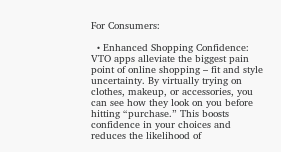For Consumers:

  • Enhanced Shopping Confidence: VTO apps alleviate the biggest pain point of online shopping – fit and style uncertainty. By virtually trying on clothes, makeup, or accessories, you can see how they look on you before hitting “purchase.” This boosts confidence in your choices and reduces the likelihood of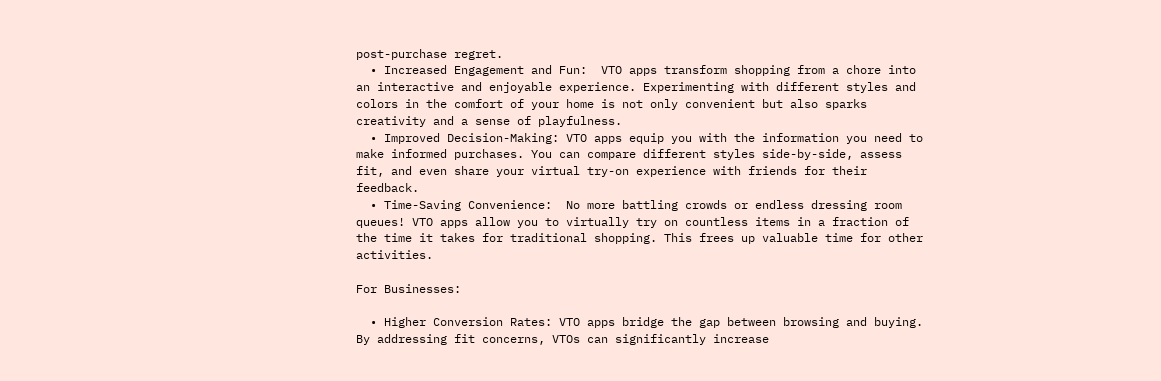post-purchase regret.
  • Increased Engagement and Fun:  VTO apps transform shopping from a chore into an interactive and enjoyable experience. Experimenting with different styles and colors in the comfort of your home is not only convenient but also sparks creativity and a sense of playfulness.
  • Improved Decision-Making: VTO apps equip you with the information you need to make informed purchases. You can compare different styles side-by-side, assess fit, and even share your virtual try-on experience with friends for their feedback.
  • Time-Saving Convenience:  No more battling crowds or endless dressing room queues! VTO apps allow you to virtually try on countless items in a fraction of the time it takes for traditional shopping. This frees up valuable time for other activities.

For Businesses:

  • Higher Conversion Rates: VTO apps bridge the gap between browsing and buying. By addressing fit concerns, VTOs can significantly increase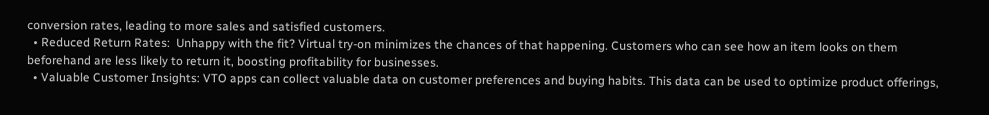conversion rates, leading to more sales and satisfied customers.
  • Reduced Return Rates:  Unhappy with the fit? Virtual try-on minimizes the chances of that happening. Customers who can see how an item looks on them beforehand are less likely to return it, boosting profitability for businesses.
  • Valuable Customer Insights: VTO apps can collect valuable data on customer preferences and buying habits. This data can be used to optimize product offerings,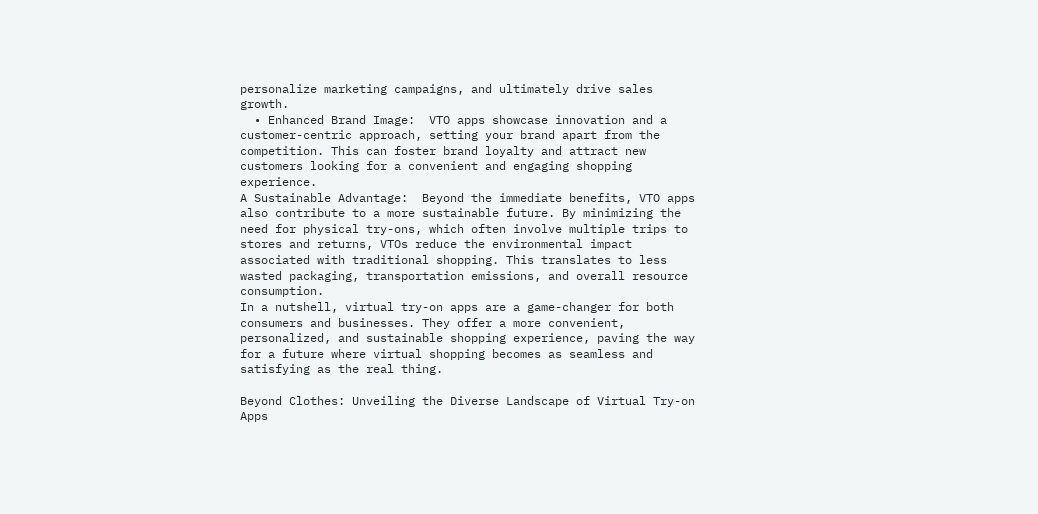personalize marketing campaigns, and ultimately drive sales growth.
  • Enhanced Brand Image:  VTO apps showcase innovation and a customer-centric approach, setting your brand apart from the competition. This can foster brand loyalty and attract new customers looking for a convenient and engaging shopping experience.
A Sustainable Advantage:  Beyond the immediate benefits, VTO apps also contribute to a more sustainable future. By minimizing the need for physical try-ons, which often involve multiple trips to stores and returns, VTOs reduce the environmental impact associated with traditional shopping. This translates to less wasted packaging, transportation emissions, and overall resource consumption.
In a nutshell, virtual try-on apps are a game-changer for both consumers and businesses. They offer a more convenient, personalized, and sustainable shopping experience, paving the way for a future where virtual shopping becomes as seamless and satisfying as the real thing.

Beyond Clothes: Unveiling the Diverse Landscape of Virtual Try-on Apps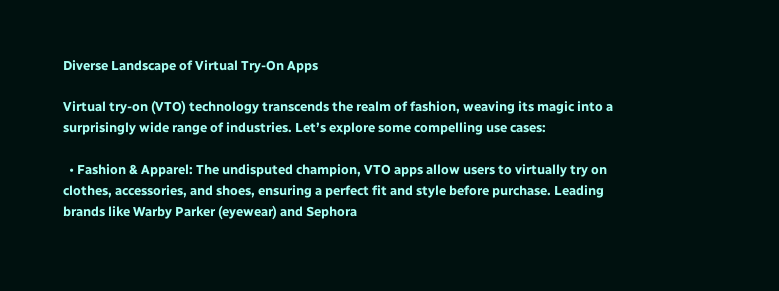Diverse Landscape of Virtual Try-On Apps

Virtual try-on (VTO) technology transcends the realm of fashion, weaving its magic into a surprisingly wide range of industries. Let’s explore some compelling use cases:

  • Fashion & Apparel: The undisputed champion, VTO apps allow users to virtually try on clothes, accessories, and shoes, ensuring a perfect fit and style before purchase. Leading brands like Warby Parker (eyewear) and Sephora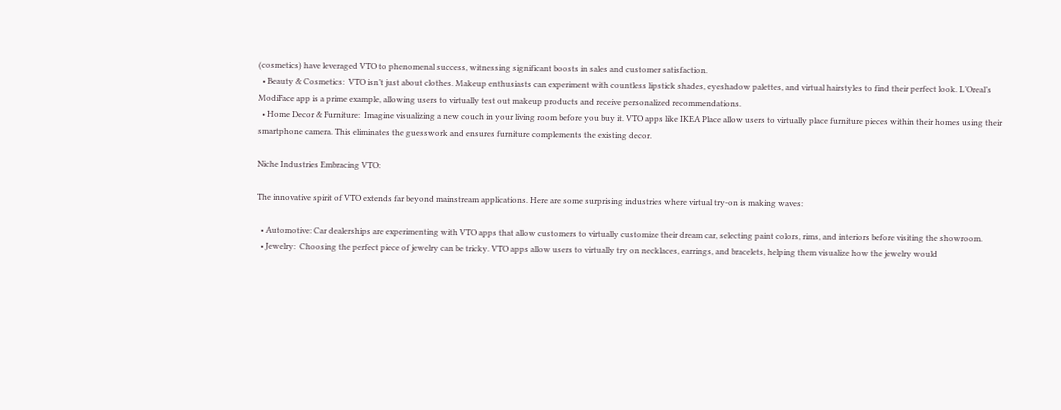(cosmetics) have leveraged VTO to phenomenal success, witnessing significant boosts in sales and customer satisfaction.
  • Beauty & Cosmetics:  VTO isn’t just about clothes. Makeup enthusiasts can experiment with countless lipstick shades, eyeshadow palettes, and virtual hairstyles to find their perfect look. L’Oreal’s ModiFace app is a prime example, allowing users to virtually test out makeup products and receive personalized recommendations.
  • Home Decor & Furniture:  Imagine visualizing a new couch in your living room before you buy it. VTO apps like IKEA Place allow users to virtually place furniture pieces within their homes using their smartphone camera. This eliminates the guesswork and ensures furniture complements the existing decor.

Niche Industries Embracing VTO:

The innovative spirit of VTO extends far beyond mainstream applications. Here are some surprising industries where virtual try-on is making waves:

  • Automotive: Car dealerships are experimenting with VTO apps that allow customers to virtually customize their dream car, selecting paint colors, rims, and interiors before visiting the showroom.
  • Jewelry:  Choosing the perfect piece of jewelry can be tricky. VTO apps allow users to virtually try on necklaces, earrings, and bracelets, helping them visualize how the jewelry would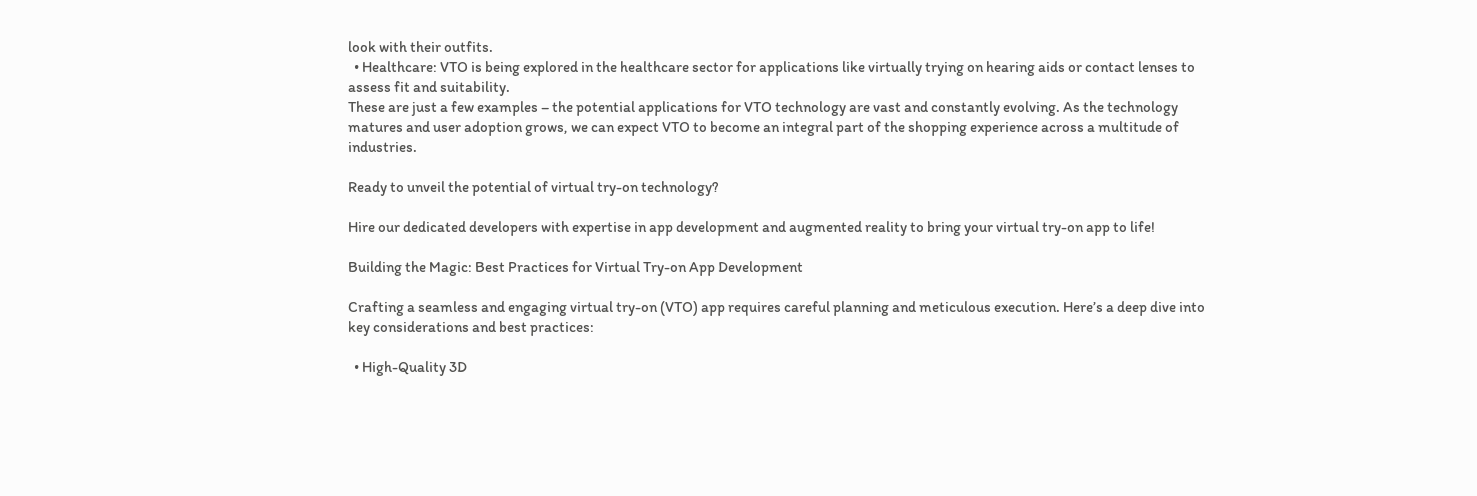look with their outfits.
  • Healthcare: VTO is being explored in the healthcare sector for applications like virtually trying on hearing aids or contact lenses to assess fit and suitability.
These are just a few examples – the potential applications for VTO technology are vast and constantly evolving. As the technology matures and user adoption grows, we can expect VTO to become an integral part of the shopping experience across a multitude of industries.

Ready to unveil the potential of virtual try-on technology?

Hire our dedicated developers with expertise in app development and augmented reality to bring your virtual try-on app to life!

Building the Magic: Best Practices for Virtual Try-on App Development

Crafting a seamless and engaging virtual try-on (VTO) app requires careful planning and meticulous execution. Here’s a deep dive into key considerations and best practices:

  • High-Quality 3D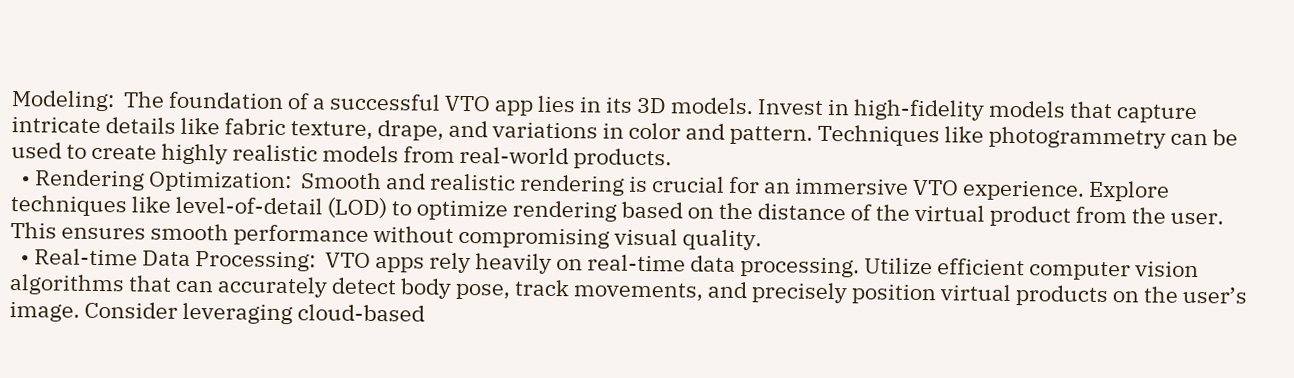Modeling:  The foundation of a successful VTO app lies in its 3D models. Invest in high-fidelity models that capture intricate details like fabric texture, drape, and variations in color and pattern. Techniques like photogrammetry can be used to create highly realistic models from real-world products.
  • Rendering Optimization:  Smooth and realistic rendering is crucial for an immersive VTO experience. Explore techniques like level-of-detail (LOD) to optimize rendering based on the distance of the virtual product from the user. This ensures smooth performance without compromising visual quality.
  • Real-time Data Processing:  VTO apps rely heavily on real-time data processing. Utilize efficient computer vision algorithms that can accurately detect body pose, track movements, and precisely position virtual products on the user’s image. Consider leveraging cloud-based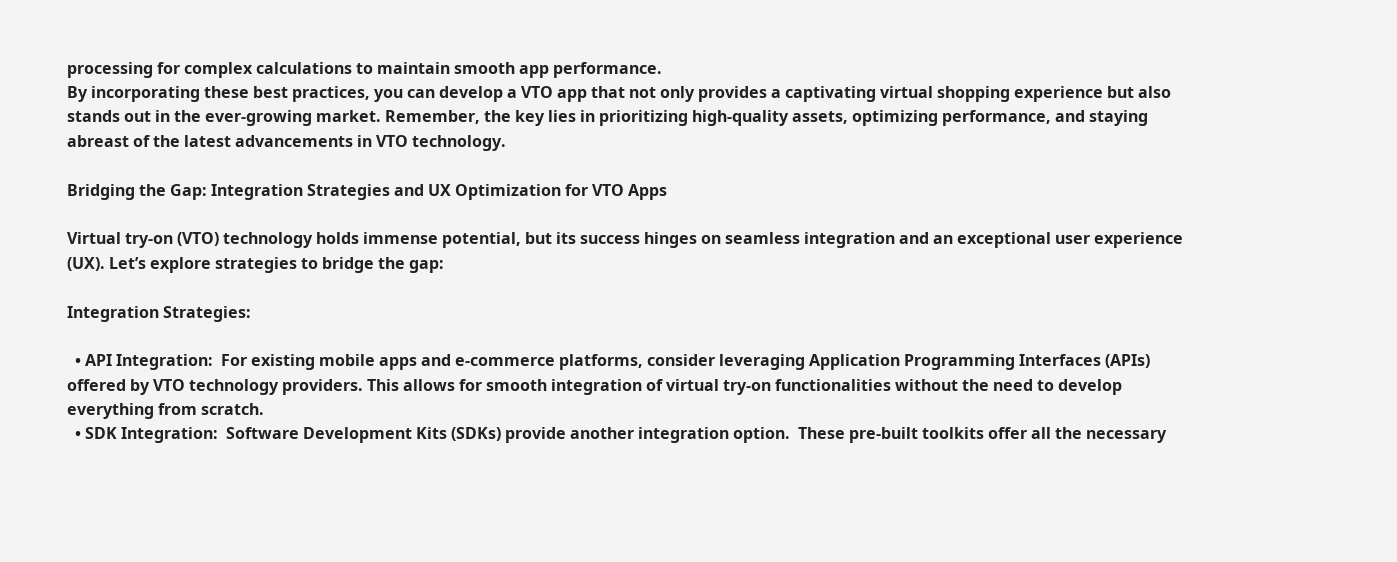processing for complex calculations to maintain smooth app performance.
By incorporating these best practices, you can develop a VTO app that not only provides a captivating virtual shopping experience but also stands out in the ever-growing market. Remember, the key lies in prioritizing high-quality assets, optimizing performance, and staying abreast of the latest advancements in VTO technology.

Bridging the Gap: Integration Strategies and UX Optimization for VTO Apps

Virtual try-on (VTO) technology holds immense potential, but its success hinges on seamless integration and an exceptional user experience (UX). Let’s explore strategies to bridge the gap:

Integration Strategies:

  • API Integration:  For existing mobile apps and e-commerce platforms, consider leveraging Application Programming Interfaces (APIs) offered by VTO technology providers. This allows for smooth integration of virtual try-on functionalities without the need to develop everything from scratch.
  • SDK Integration:  Software Development Kits (SDKs) provide another integration option.  These pre-built toolkits offer all the necessary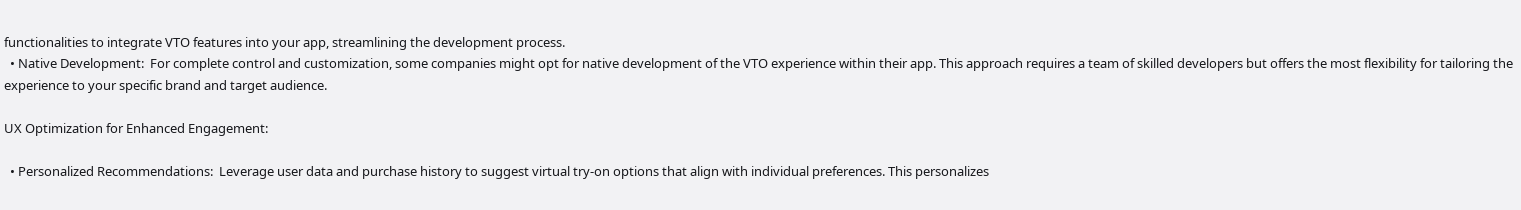functionalities to integrate VTO features into your app, streamlining the development process.
  • Native Development:  For complete control and customization, some companies might opt for native development of the VTO experience within their app. This approach requires a team of skilled developers but offers the most flexibility for tailoring the experience to your specific brand and target audience.

UX Optimization for Enhanced Engagement:

  • Personalized Recommendations:  Leverage user data and purchase history to suggest virtual try-on options that align with individual preferences. This personalizes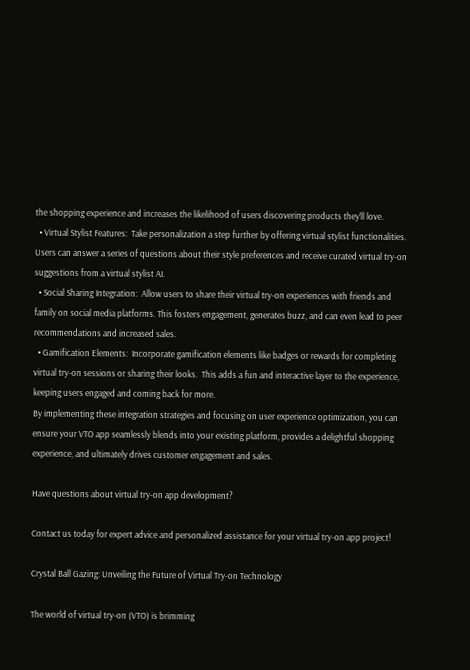the shopping experience and increases the likelihood of users discovering products they’ll love.
  • Virtual Stylist Features:  Take personalization a step further by offering virtual stylist functionalities.  Users can answer a series of questions about their style preferences and receive curated virtual try-on suggestions from a virtual stylist AI.
  • Social Sharing Integration:  Allow users to share their virtual try-on experiences with friends and family on social media platforms. This fosters engagement, generates buzz, and can even lead to peer recommendations and increased sales.
  • Gamification Elements:  Incorporate gamification elements like badges or rewards for completing virtual try-on sessions or sharing their looks.  This adds a fun and interactive layer to the experience, keeping users engaged and coming back for more.
By implementing these integration strategies and focusing on user experience optimization, you can ensure your VTO app seamlessly blends into your existing platform, provides a delightful shopping experience, and ultimately drives customer engagement and sales.

Have questions about virtual try-on app development?

Contact us today for expert advice and personalized assistance for your virtual try-on app project!

Crystal Ball Gazing: Unveiling the Future of Virtual Try-on Technology

The world of virtual try-on (VTO) is brimming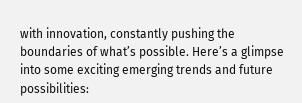with innovation, constantly pushing the boundaries of what’s possible. Here’s a glimpse into some exciting emerging trends and future possibilities: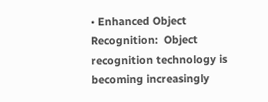• Enhanced Object Recognition:  Object recognition technology is becoming increasingly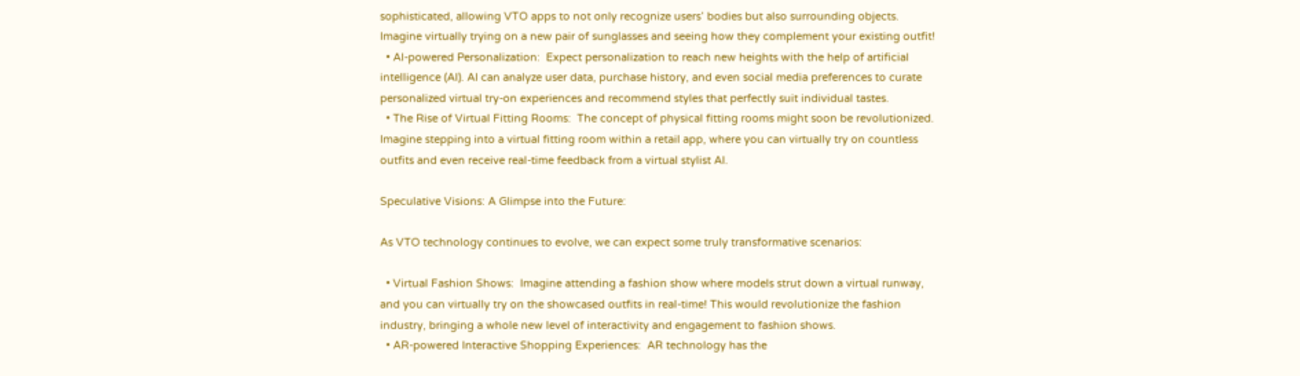sophisticated, allowing VTO apps to not only recognize users’ bodies but also surrounding objects.  Imagine virtually trying on a new pair of sunglasses and seeing how they complement your existing outfit!
  • AI-powered Personalization:  Expect personalization to reach new heights with the help of artificial intelligence (AI). AI can analyze user data, purchase history, and even social media preferences to curate personalized virtual try-on experiences and recommend styles that perfectly suit individual tastes.
  • The Rise of Virtual Fitting Rooms:  The concept of physical fitting rooms might soon be revolutionized. Imagine stepping into a virtual fitting room within a retail app, where you can virtually try on countless outfits and even receive real-time feedback from a virtual stylist AI.

Speculative Visions: A Glimpse into the Future:

As VTO technology continues to evolve, we can expect some truly transformative scenarios:

  • Virtual Fashion Shows:  Imagine attending a fashion show where models strut down a virtual runway, and you can virtually try on the showcased outfits in real-time! This would revolutionize the fashion industry, bringing a whole new level of interactivity and engagement to fashion shows.
  • AR-powered Interactive Shopping Experiences:  AR technology has the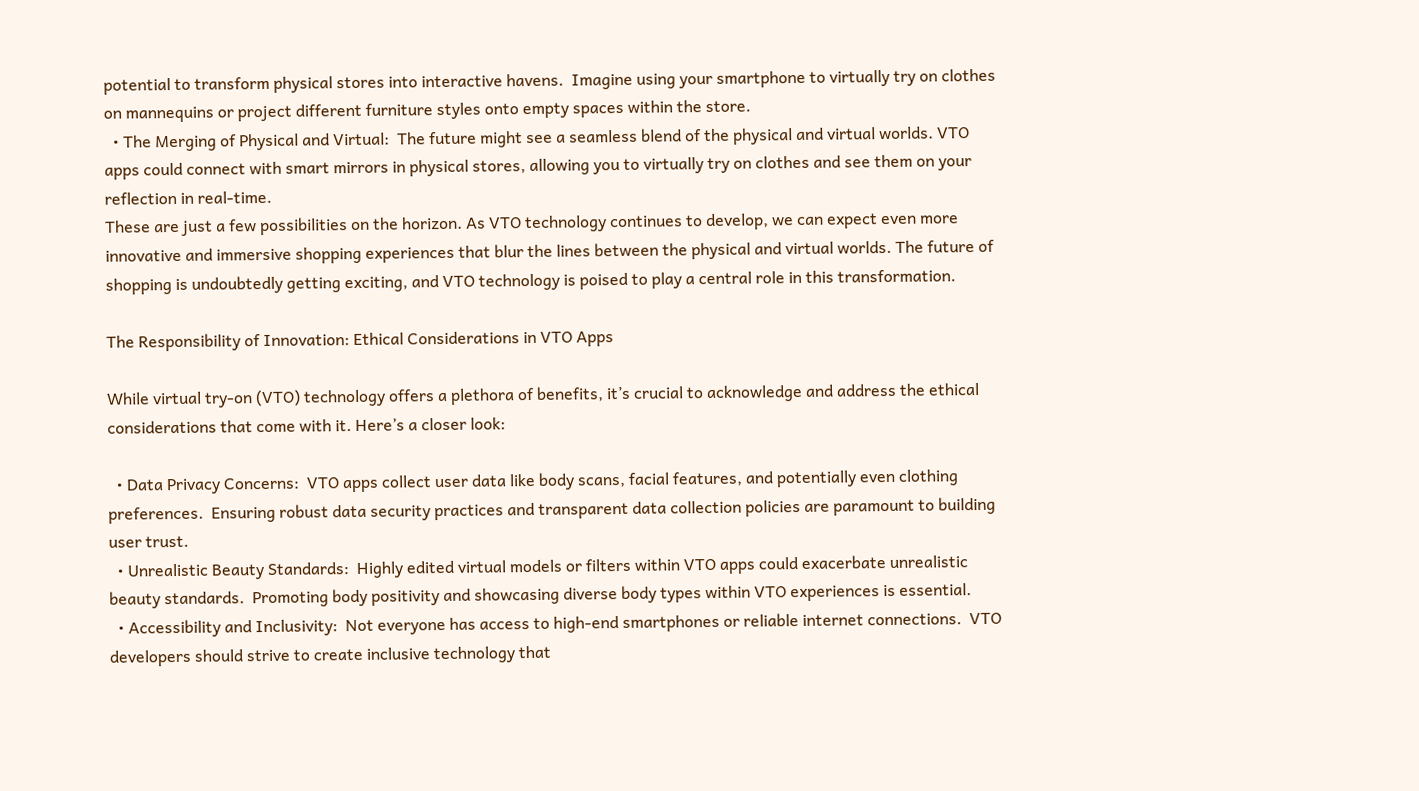potential to transform physical stores into interactive havens.  Imagine using your smartphone to virtually try on clothes on mannequins or project different furniture styles onto empty spaces within the store.
  • The Merging of Physical and Virtual:  The future might see a seamless blend of the physical and virtual worlds. VTO apps could connect with smart mirrors in physical stores, allowing you to virtually try on clothes and see them on your reflection in real-time.
These are just a few possibilities on the horizon. As VTO technology continues to develop, we can expect even more innovative and immersive shopping experiences that blur the lines between the physical and virtual worlds. The future of shopping is undoubtedly getting exciting, and VTO technology is poised to play a central role in this transformation.

The Responsibility of Innovation: Ethical Considerations in VTO Apps

While virtual try-on (VTO) technology offers a plethora of benefits, it’s crucial to acknowledge and address the ethical considerations that come with it. Here’s a closer look:

  • Data Privacy Concerns:  VTO apps collect user data like body scans, facial features, and potentially even clothing preferences.  Ensuring robust data security practices and transparent data collection policies are paramount to building user trust.
  • Unrealistic Beauty Standards:  Highly edited virtual models or filters within VTO apps could exacerbate unrealistic beauty standards.  Promoting body positivity and showcasing diverse body types within VTO experiences is essential.
  • Accessibility and Inclusivity:  Not everyone has access to high-end smartphones or reliable internet connections.  VTO developers should strive to create inclusive technology that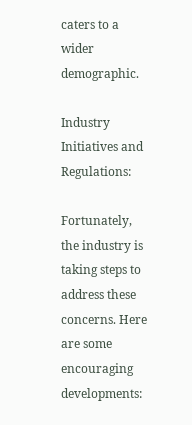caters to a wider demographic.

Industry Initiatives and Regulations:

Fortunately, the industry is taking steps to address these concerns. Here are some encouraging developments: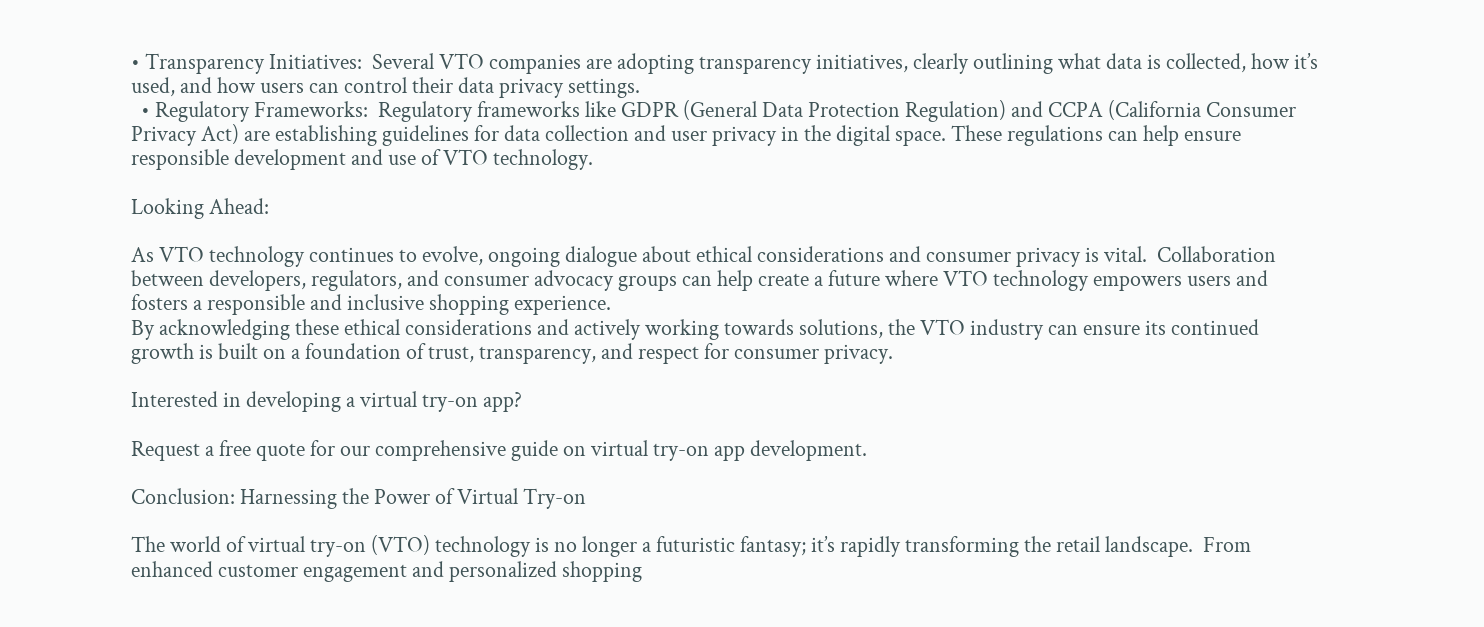• Transparency Initiatives:  Several VTO companies are adopting transparency initiatives, clearly outlining what data is collected, how it’s used, and how users can control their data privacy settings.
  • Regulatory Frameworks:  Regulatory frameworks like GDPR (General Data Protection Regulation) and CCPA (California Consumer Privacy Act) are establishing guidelines for data collection and user privacy in the digital space. These regulations can help ensure responsible development and use of VTO technology.

Looking Ahead:

As VTO technology continues to evolve, ongoing dialogue about ethical considerations and consumer privacy is vital.  Collaboration between developers, regulators, and consumer advocacy groups can help create a future where VTO technology empowers users and fosters a responsible and inclusive shopping experience.
By acknowledging these ethical considerations and actively working towards solutions, the VTO industry can ensure its continued growth is built on a foundation of trust, transparency, and respect for consumer privacy.

Interested in developing a virtual try-on app?

Request a free quote for our comprehensive guide on virtual try-on app development.

Conclusion: Harnessing the Power of Virtual Try-on

The world of virtual try-on (VTO) technology is no longer a futuristic fantasy; it’s rapidly transforming the retail landscape.  From enhanced customer engagement and personalized shopping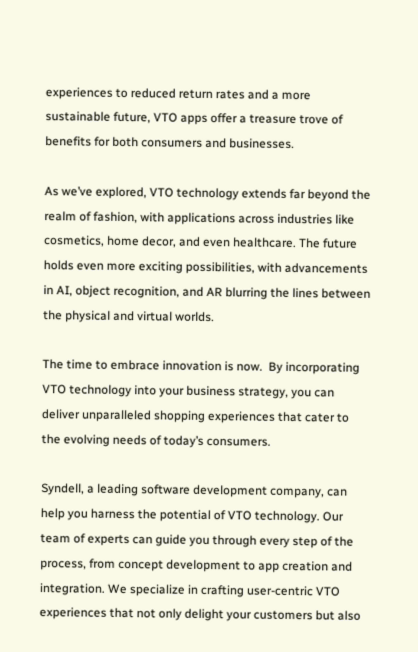experiences to reduced return rates and a more sustainable future, VTO apps offer a treasure trove of benefits for both consumers and businesses.

As we’ve explored, VTO technology extends far beyond the realm of fashion, with applications across industries like cosmetics, home decor, and even healthcare. The future holds even more exciting possibilities, with advancements in AI, object recognition, and AR blurring the lines between the physical and virtual worlds.

The time to embrace innovation is now.  By incorporating VTO technology into your business strategy, you can deliver unparalleled shopping experiences that cater to the evolving needs of today’s consumers.

Syndell, a leading software development company, can help you harness the potential of VTO technology. Our team of experts can guide you through every step of the process, from concept development to app creation and integration. We specialize in crafting user-centric VTO experiences that not only delight your customers but also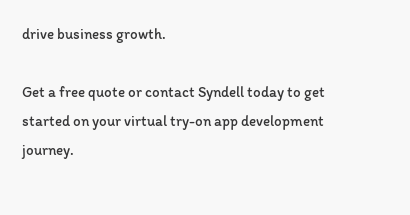drive business growth.

Get a free quote or contact Syndell today to get started on your virtual try-on app development journey.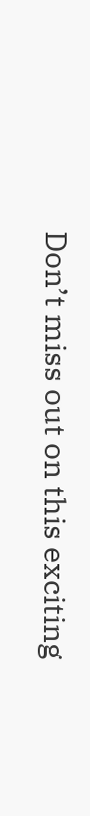Don’t miss out on this exciting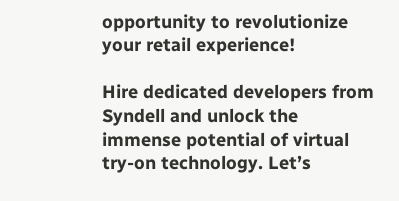opportunity to revolutionize your retail experience!

Hire dedicated developers from Syndell and unlock the immense potential of virtual try-on technology. Let’s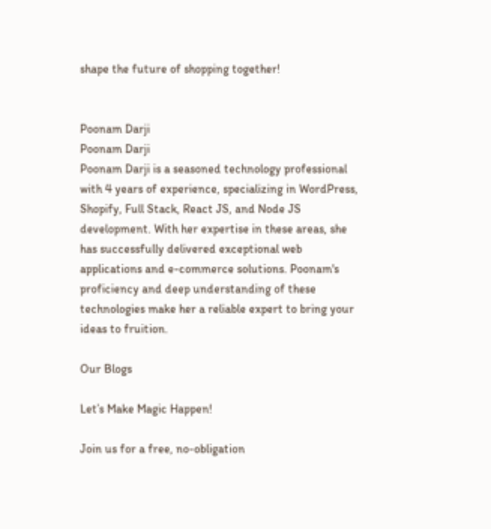shape the future of shopping together!


Poonam Darji
Poonam Darji
Poonam Darji is a seasoned technology professional with 4 years of experience, specializing in WordPress, Shopify, Full Stack, React JS, and Node JS development. With her expertise in these areas, she has successfully delivered exceptional web applications and e-commerce solutions. Poonam's proficiency and deep understanding of these technologies make her a reliable expert to bring your ideas to fruition.

Our Blogs

Let’s Make Magic Happen!

Join us for a free, no-obligation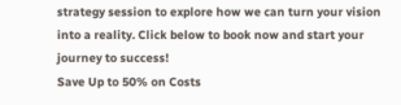strategy session to explore how we can turn your vision into a reality. Click below to book now and start your journey to success!
Save Up to 50% on Costs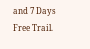and 7 Days Free Trail.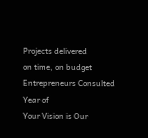Projects delivered
on time, on budget
Entrepreneurs Consulted
Year of
Your Vision is Our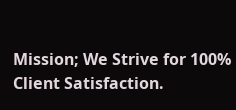Mission; We Strive for 100% Client Satisfaction.